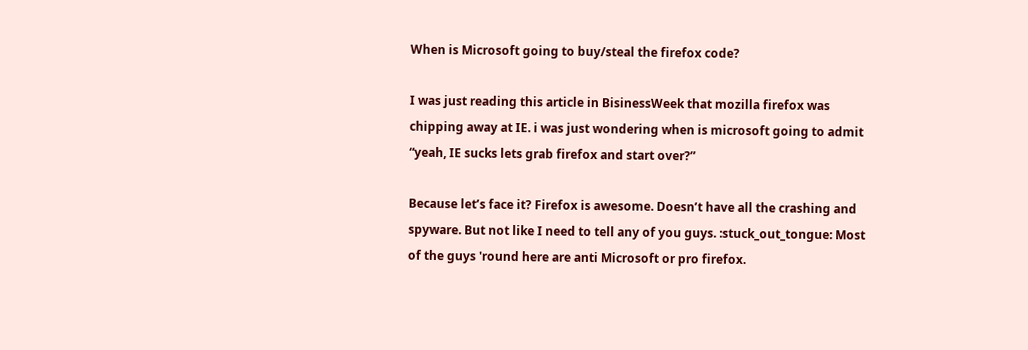When is Microsoft going to buy/steal the firefox code?

I was just reading this article in BisinessWeek that mozilla firefox was chipping away at IE. i was just wondering when is microsoft going to admit “yeah, IE sucks lets grab firefox and start over?”

Because let’s face it? Firefox is awesome. Doesn’t have all the crashing and spyware. But not like I need to tell any of you guys. :stuck_out_tongue: Most of the guys 'round here are anti Microsoft or pro firefox.